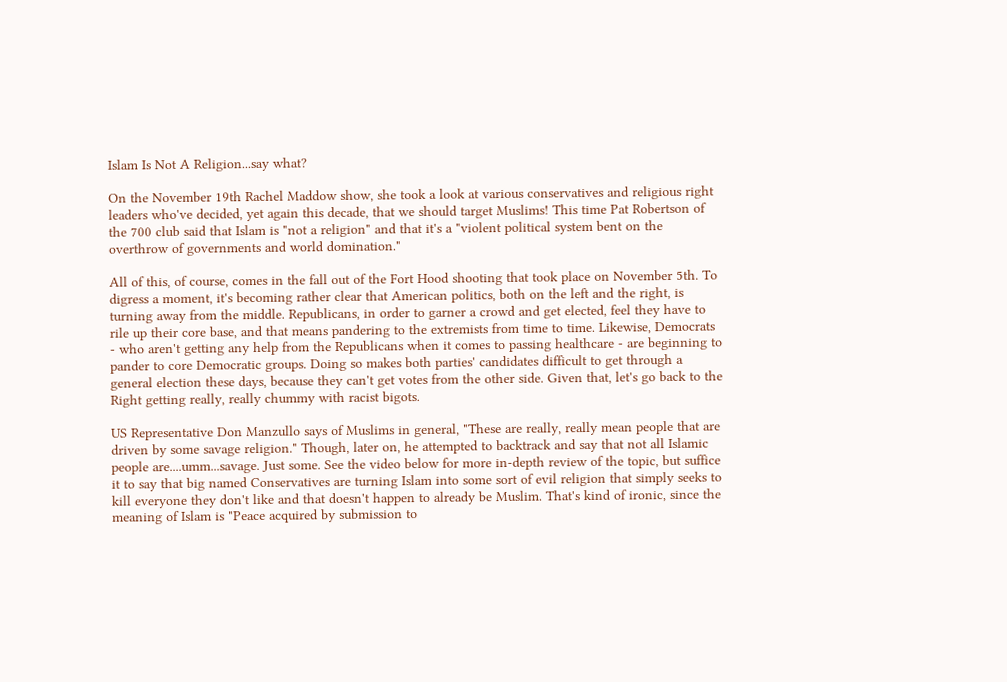Islam Is Not A Religion...say what?

On the November 19th Rachel Maddow show, she took a look at various conservatives and religious right leaders who've decided, yet again this decade, that we should target Muslims! This time Pat Robertson of the 700 club said that Islam is "not a religion" and that it's a "violent political system bent on the overthrow of governments and world domination."

All of this, of course, comes in the fall out of the Fort Hood shooting that took place on November 5th. To digress a moment, it's becoming rather clear that American politics, both on the left and the right, is turning away from the middle. Republicans, in order to garner a crowd and get elected, feel they have to rile up their core base, and that means pandering to the extremists from time to time. Likewise, Democrats - who aren't getting any help from the Republicans when it comes to passing healthcare - are beginning to pander to core Democratic groups. Doing so makes both parties' candidates difficult to get through a general election these days, because they can't get votes from the other side. Given that, let's go back to the Right getting really, really chummy with racist bigots.

US Representative Don Manzullo says of Muslims in general, "These are really, really mean people that are driven by some savage religion." Though, later on, he attempted to backtrack and say that not all Islamic people are....umm...savage. Just some. See the video below for more in-depth review of the topic, but suffice it to say that big named Conservatives are turning Islam into some sort of evil religion that simply seeks to kill everyone they don't like and that doesn't happen to already be Muslim. That's kind of ironic, since the meaning of Islam is "Peace acquired by submission to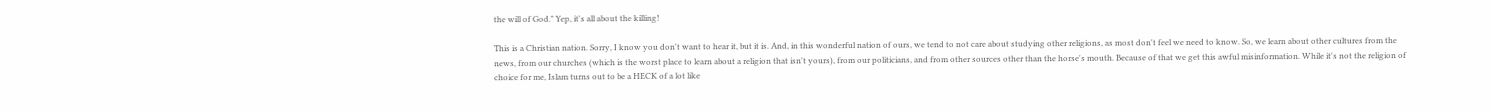the will of God." Yep, it's all about the killing!

This is a Christian nation. Sorry, I know you don't want to hear it, but it is. And, in this wonderful nation of ours, we tend to not care about studying other religions, as most don't feel we need to know. So, we learn about other cultures from the news, from our churches (which is the worst place to learn about a religion that isn't yours), from our politicians, and from other sources other than the horse's mouth. Because of that we get this awful misinformation. While it's not the religion of choice for me, Islam turns out to be a HECK of a lot like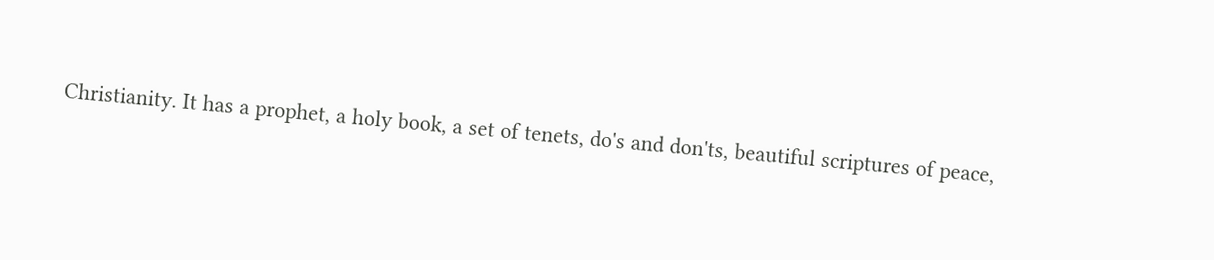Christianity. It has a prophet, a holy book, a set of tenets, do's and don'ts, beautiful scriptures of peace,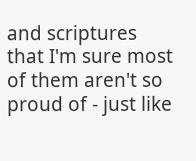and scriptures that I'm sure most of them aren't so proud of - just like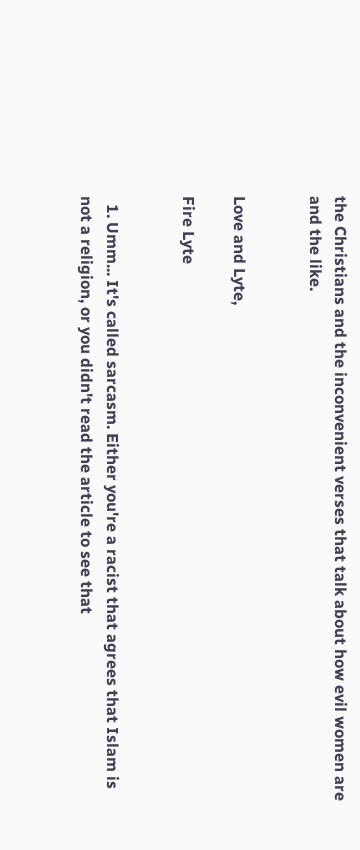the Christians and the inconvenient verses that talk about how evil women are and the like.


Love and Lyte,

Fire Lyte


  1. Umm... It's called sarcasm. Either you're a racist that agrees that Islam is not a religion, or you didn't read the article to see that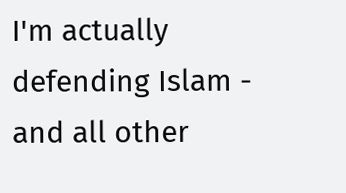I'm actually defending Islam - and all other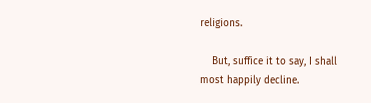religions.

    But, suffice it to say, I shall most happily decline.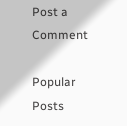Post a Comment

Popular Posts